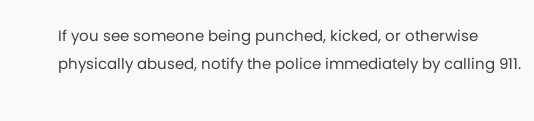If you see someone being punched, kicked, or otherwise physically abused, notify the police immediately by calling 911.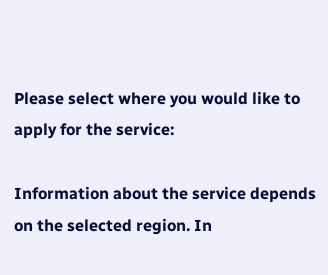Please select where you would like to apply for the service:

Information about the service depends on the selected region. In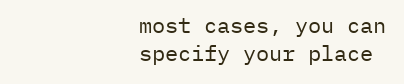most cases, you can specify your place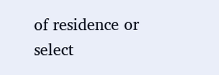of residence or select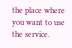the place where you want to use the service.